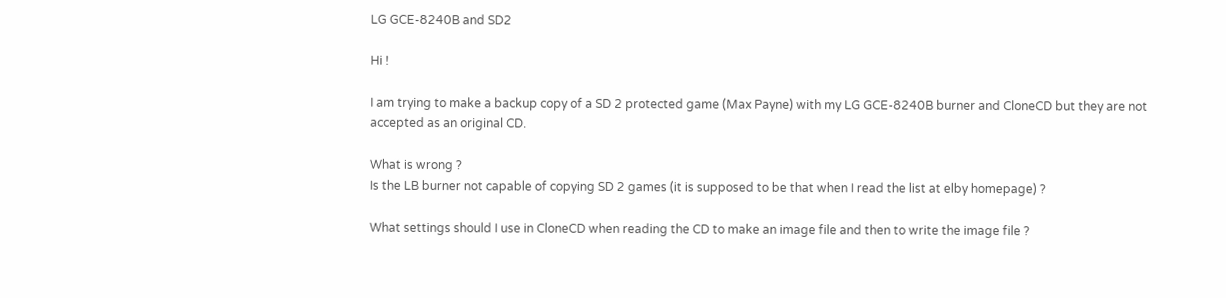LG GCE-8240B and SD2

Hi !

I am trying to make a backup copy of a SD 2 protected game (Max Payne) with my LG GCE-8240B burner and CloneCD but they are not accepted as an original CD.

What is wrong ?
Is the LB burner not capable of copying SD 2 games (it is supposed to be that when I read the list at elby homepage) ?

What settings should I use in CloneCD when reading the CD to make an image file and then to write the image file ?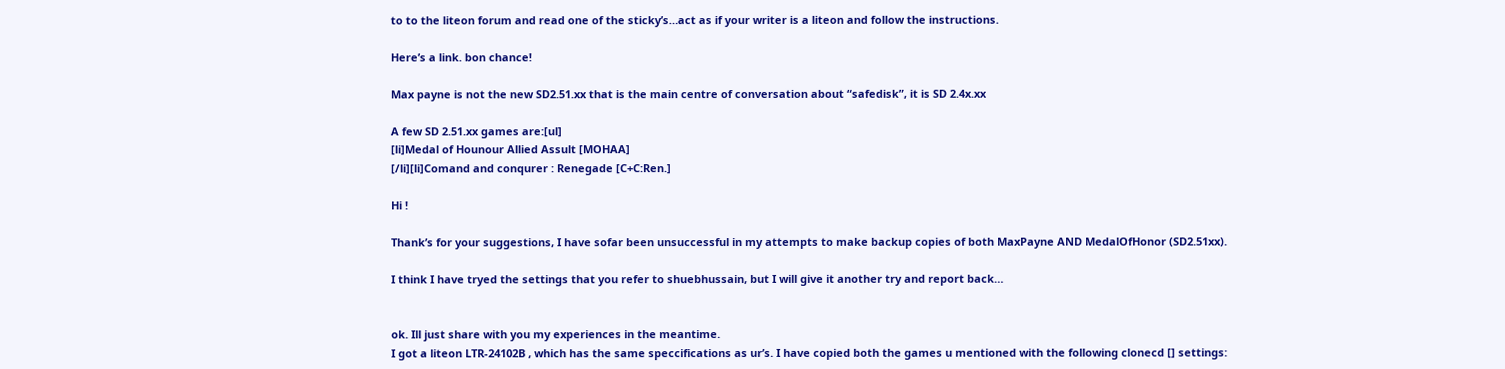to to the liteon forum and read one of the sticky’s…act as if your writer is a liteon and follow the instructions.

Here’s a link. bon chance!

Max payne is not the new SD2.51.xx that is the main centre of conversation about “safedisk”, it is SD 2.4x.xx

A few SD 2.51.xx games are:[ul]
[li]Medal of Hounour Allied Assult [MOHAA]
[/li][li]Comand and conqurer : Renegade [C+C:Ren.]

Hi !

Thank’s for your suggestions, I have sofar been unsuccessful in my attempts to make backup copies of both MaxPayne AND MedalOfHonor (SD2.51xx).

I think I have tryed the settings that you refer to shuebhussain, but I will give it another try and report back…


ok. Ill just share with you my experiences in the meantime.
I got a liteon LTR-24102B , which has the same speccifications as ur’s. I have copied both the games u mentioned with the following clonecd [] settings: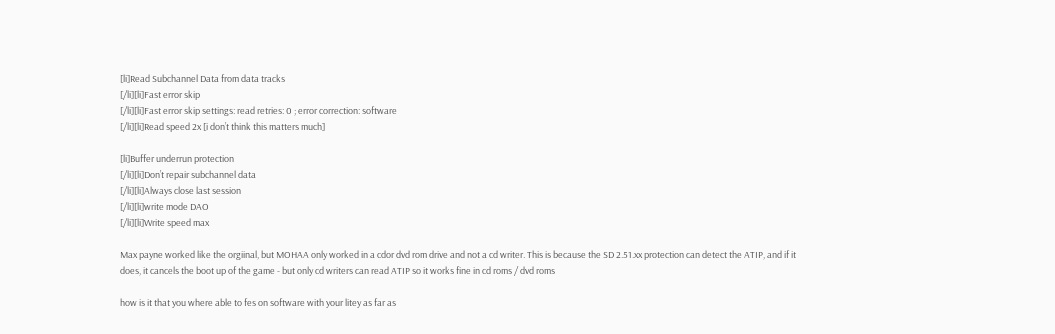[li]Read Subchannel Data from data tracks
[/li][li]Fast error skip
[/li][li]Fast error skip settings: read retries: 0 ; error correction: software
[/li][li]Read speed 2x [i don’t think this matters much]

[li]Buffer underrun protection
[/li][li]Don’t repair subchannel data
[/li][li]Always close last session
[/li][li]write mode DAO
[/li][li]Write speed max

Max payne worked like the orgiinal, but MOHAA only worked in a cdor dvd rom drive and not a cd writer. This is because the SD 2.51.xx protection can detect the ATIP, and if it does, it cancels the boot up of the game - but only cd writers can read ATIP so it works fine in cd roms / dvd roms

how is it that you where able to fes on software with your litey as far as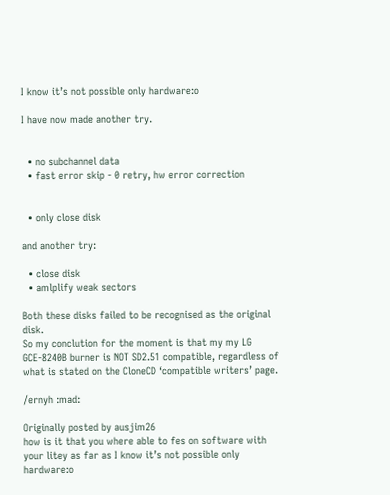I know it’s not possible only hardware:o

I have now made another try.


  • no subchannel data
  • fast error skip - 0 retry, hw error correction


  • only close disk

and another try:

  • close disk
  • amlplify weak sectors

Both these disks failed to be recognised as the original disk.
So my conclution for the moment is that my my LG GCE-8240B burner is NOT SD2.51 compatible, regardless of what is stated on the CloneCD ‘compatible writers’ page.

/ernyh :mad:

Originally posted by ausjim26
how is it that you where able to fes on software with your litey as far as I know it’s not possible only hardware:o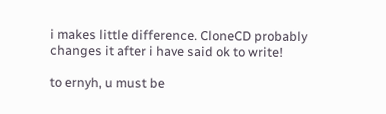i makes little difference. CloneCD probably changes it after i have said ok to write!

to ernyh, u must be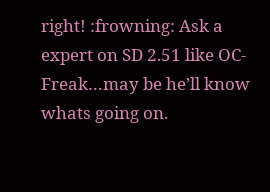right! :frowning: Ask a expert on SD 2.51 like OC-Freak…may be he’ll know whats going on.